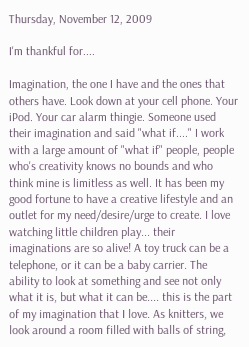Thursday, November 12, 2009

I'm thankful for....

Imagination, the one I have and the ones that others have. Look down at your cell phone. Your iPod. Your car alarm thingie. Someone used their imagination and said "what if...." I work with a large amount of "what if" people, people who's creativity knows no bounds and who think mine is limitless as well. It has been my good fortune to have a creative lifestyle and an outlet for my need/desire/urge to create. I love watching little children play... their imaginations are so alive! A toy truck can be a telephone, or it can be a baby carrier. The ability to look at something and see not only what it is, but what it can be.... this is the part of my imagination that I love. As knitters, we look around a room filled with balls of string,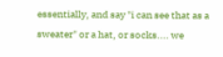essentially, and say "i can see that as a sweater" or a hat, or socks.... we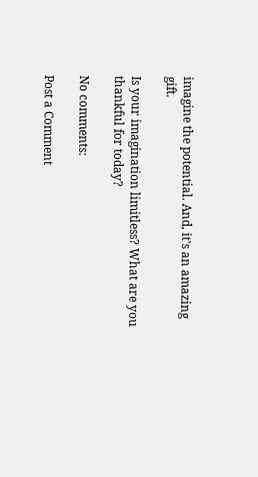imagine the potential. And, it's an amazing gift.

Is your imagination limitless? What are you thankful for today?

No comments:

Post a Comment